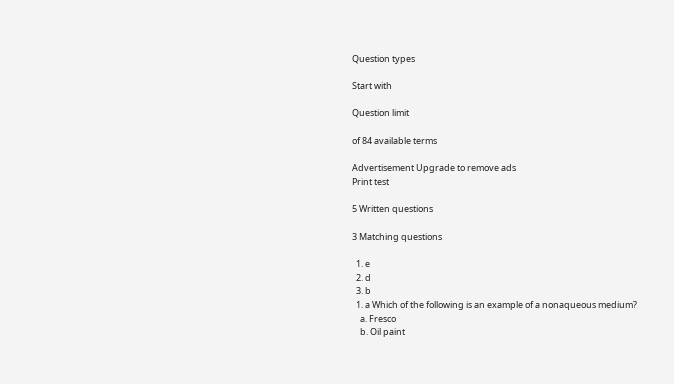Question types

Start with

Question limit

of 84 available terms

Advertisement Upgrade to remove ads
Print test

5 Written questions

3 Matching questions

  1. e
  2. d
  3. b
  1. a Which of the following is an example of a nonaqueous medium?
    a. Fresco
    b. Oil paint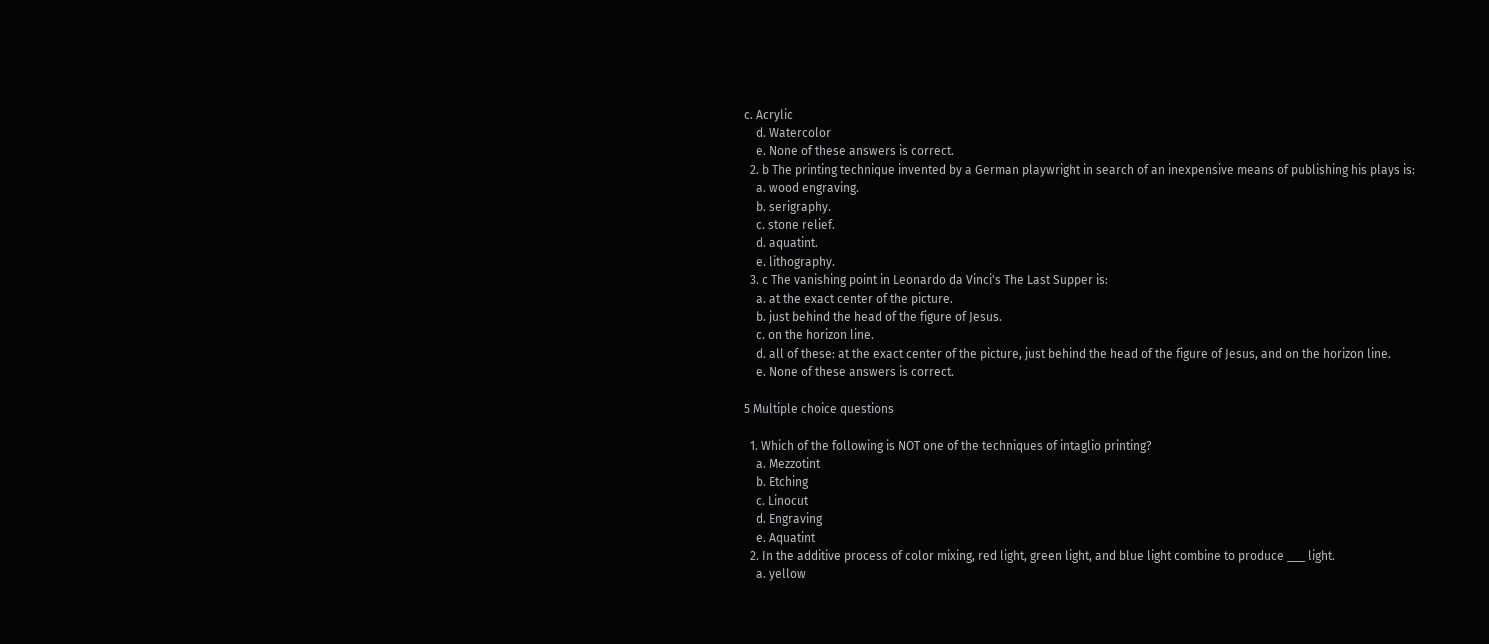c. Acrylic
    d. Watercolor
    e. None of these answers is correct.
  2. b The printing technique invented by a German playwright in search of an inexpensive means of publishing his plays is:
    a. wood engraving.
    b. serigraphy.
    c. stone relief.
    d. aquatint.
    e. lithography.
  3. c The vanishing point in Leonardo da Vinci's The Last Supper is:
    a. at the exact center of the picture.
    b. just behind the head of the figure of Jesus.
    c. on the horizon line.
    d. all of these: at the exact center of the picture, just behind the head of the figure of Jesus, and on the horizon line.
    e. None of these answers is correct.

5 Multiple choice questions

  1. Which of the following is NOT one of the techniques of intaglio printing?
    a. Mezzotint
    b. Etching
    c. Linocut
    d. Engraving
    e. Aquatint
  2. In the additive process of color mixing, red light, green light, and blue light combine to produce ___ light.
    a. yellow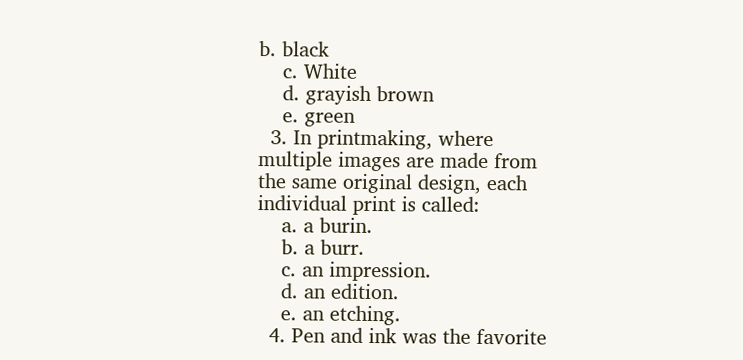b. black
    c. White
    d. grayish brown
    e. green
  3. In printmaking, where multiple images are made from the same original design, each individual print is called:
    a. a burin.
    b. a burr.
    c. an impression.
    d. an edition.
    e. an etching.
  4. Pen and ink was the favorite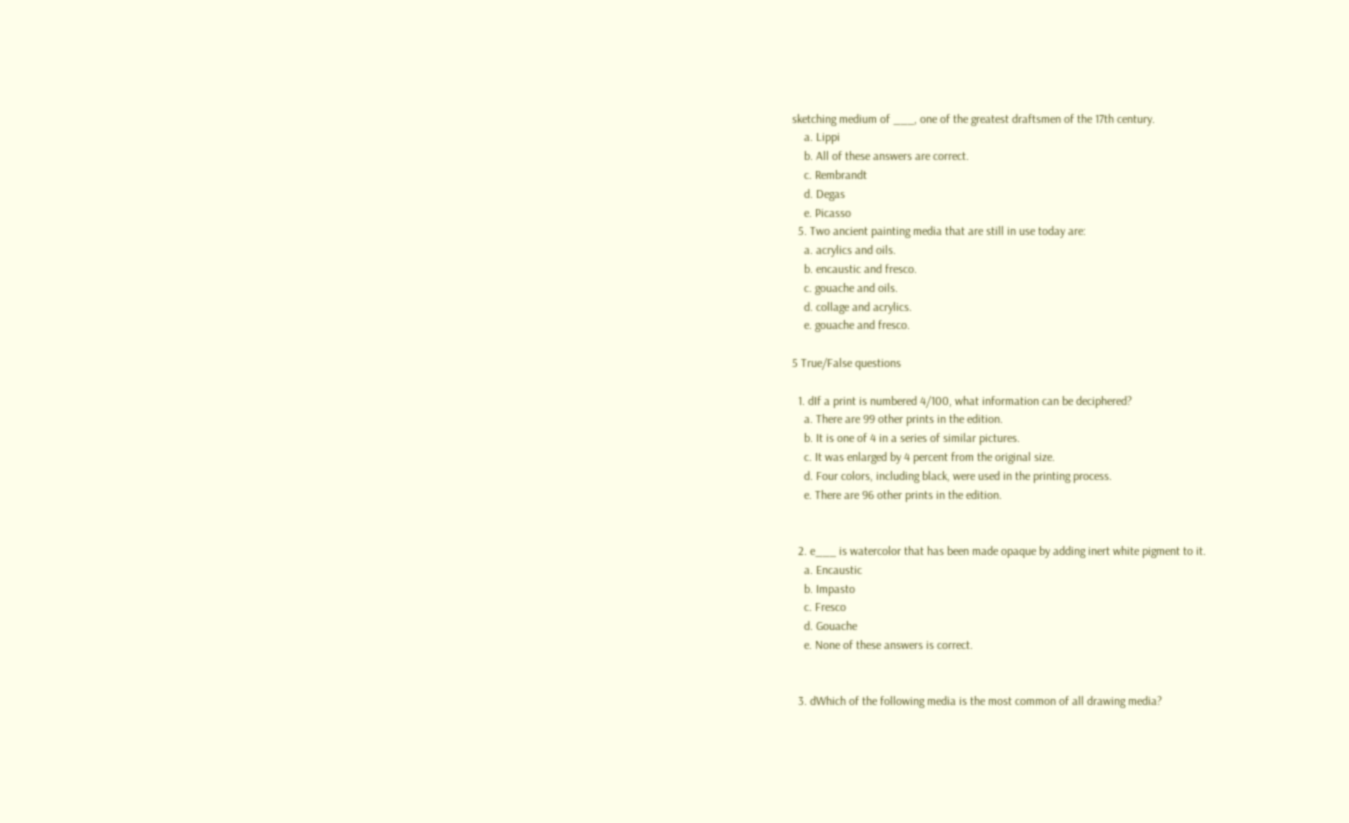sketching medium of ___, one of the greatest draftsmen of the 17th century.
    a. Lippi
    b. All of these answers are correct.
    c. Rembrandt
    d. Degas
    e. Picasso
  5. Two ancient painting media that are still in use today are:
    a. acrylics and oils.
    b. encaustic and fresco.
    c. gouache and oils.
    d. collage and acrylics.
    e. gouache and fresco.

5 True/False questions

  1. dIf a print is numbered 4/100, what information can be deciphered?
    a. There are 99 other prints in the edition.
    b. It is one of 4 in a series of similar pictures.
    c. It was enlarged by 4 percent from the original size.
    d. Four colors, including black, were used in the printing process.
    e. There are 96 other prints in the edition.


  2. e___ is watercolor that has been made opaque by adding inert white pigment to it.
    a. Encaustic
    b. Impasto
    c. Fresco
    d. Gouache
    e. None of these answers is correct.


  3. dWhich of the following media is the most common of all drawing media?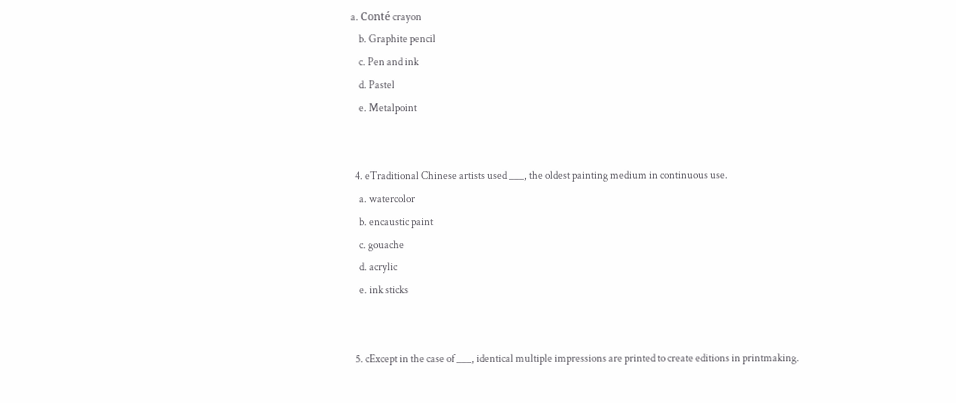a. Conté crayon
    b. Graphite pencil
    c. Pen and ink
    d. Pastel
    e. Metalpoint


  4. eTraditional Chinese artists used ___, the oldest painting medium in continuous use.
    a. watercolor
    b. encaustic paint
    c. gouache
    d. acrylic
    e. ink sticks


  5. cExcept in the case of ___, identical multiple impressions are printed to create editions in printmaking.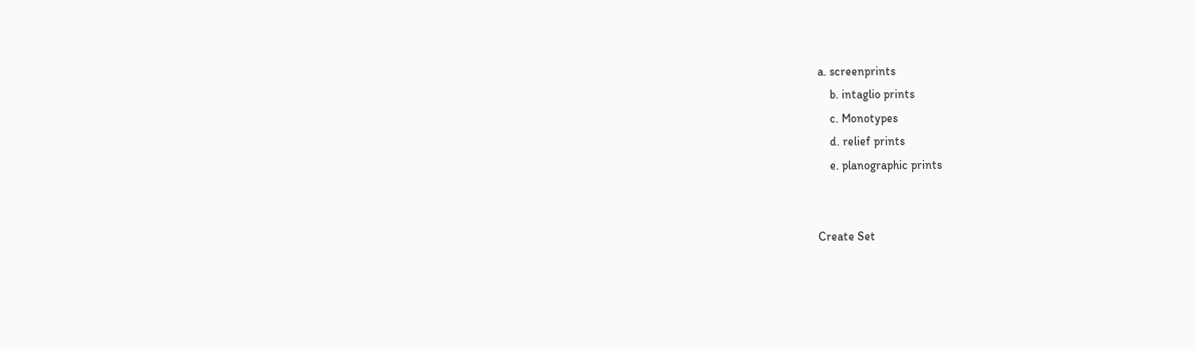a. screenprints
    b. intaglio prints
    c. Monotypes
    d. relief prints
    e. planographic prints


Create Set